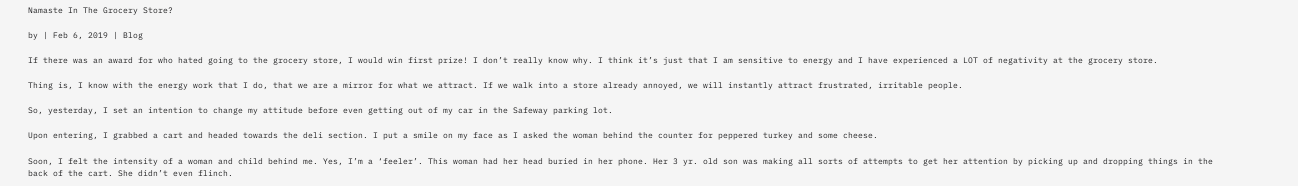Namaste In The Grocery Store?

by | Feb 6, 2019 | Blog

If there was an award for who hated going to the grocery store, I would win first prize! I don’t really know why. I think it’s just that I am sensitive to energy and I have experienced a LOT of negativity at the grocery store.

Thing is, I know with the energy work that I do, that we are a mirror for what we attract. If we walk into a store already annoyed, we will instantly attract frustrated, irritable people.

So, yesterday, I set an intention to change my attitude before even getting out of my car in the Safeway parking lot.

Upon entering, I grabbed a cart and headed towards the deli section. I put a smile on my face as I asked the woman behind the counter for peppered turkey and some cheese.

Soon, I felt the intensity of a woman and child behind me. Yes, I’m a ‘feeler’. This woman had her head buried in her phone. Her 3 yr. old son was making all sorts of attempts to get her attention by picking up and dropping things in the back of the cart. She didn’t even flinch.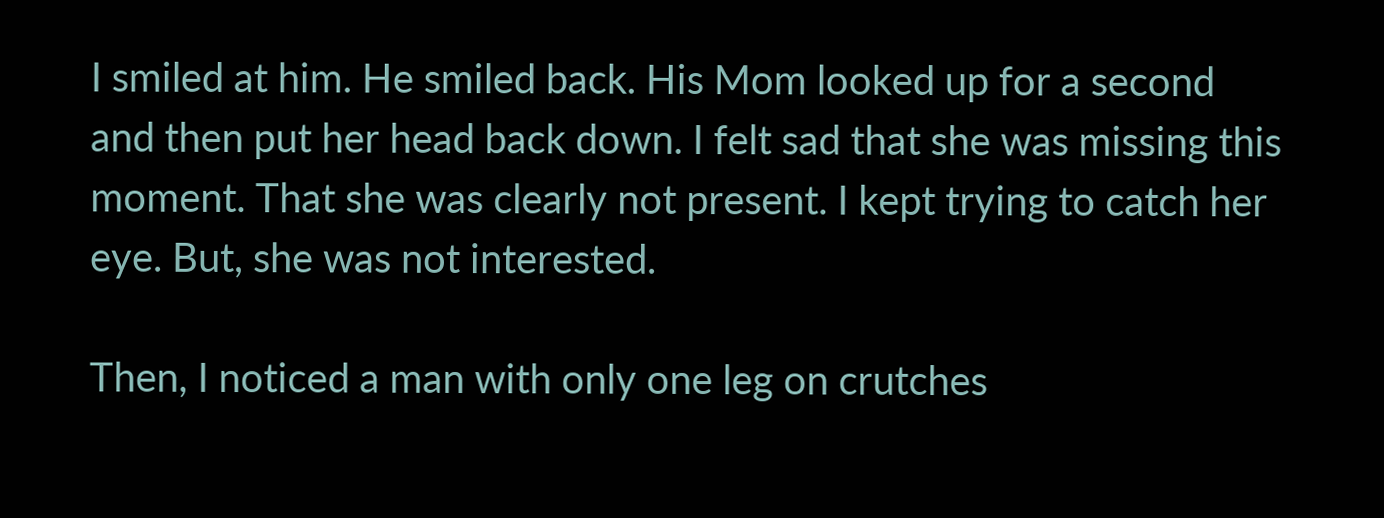I smiled at him. He smiled back. His Mom looked up for a second and then put her head back down. I felt sad that she was missing this moment. That she was clearly not present. I kept trying to catch her eye. But, she was not interested.

Then, I noticed a man with only one leg on crutches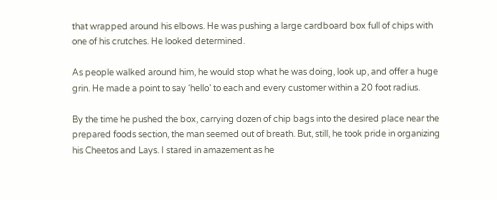that wrapped around his elbows. He was pushing a large cardboard box full of chips with one of his crutches. He looked determined.

As people walked around him, he would stop what he was doing, look up, and offer a huge grin. He made a point to say ‘hello’ to each and every customer within a 20 foot radius.

By the time he pushed the box, carrying dozen of chip bags into the desired place near the prepared foods section, the man seemed out of breath. But, still, he took pride in organizing his Cheetos and Lays. I stared in amazement as he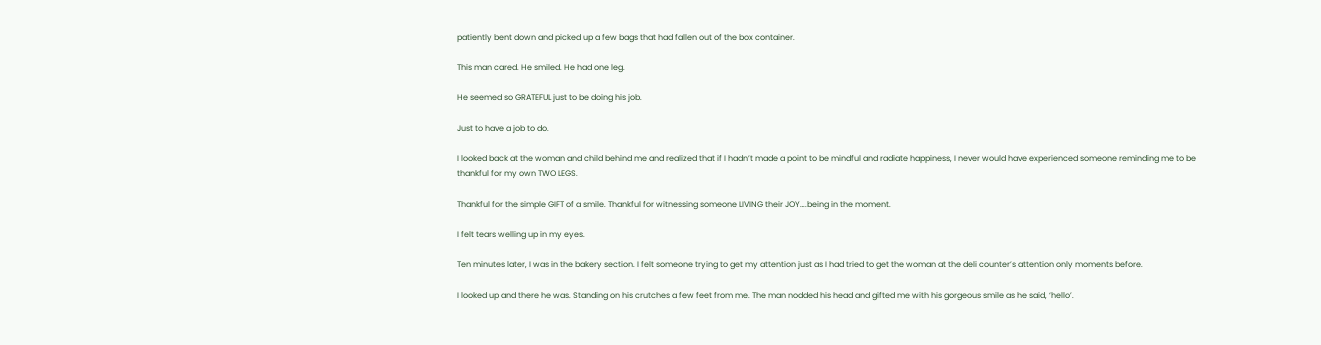patiently bent down and picked up a few bags that had fallen out of the box container.

This man cared. He smiled. He had one leg.

He seemed so GRATEFUL just to be doing his job.

Just to have a job to do.

I looked back at the woman and child behind me and realized that if I hadn’t made a point to be mindful and radiate happiness, I never would have experienced someone reminding me to be thankful for my own TWO LEGS.

Thankful for the simple GIFT of a smile. Thankful for witnessing someone LIVING their JOY….being in the moment.

I felt tears welling up in my eyes.

Ten minutes later, I was in the bakery section. I felt someone trying to get my attention just as I had tried to get the woman at the deli counter’s attention only moments before.

I looked up and there he was. Standing on his crutches a few feet from me. The man nodded his head and gifted me with his gorgeous smile as he said, ‘hello’.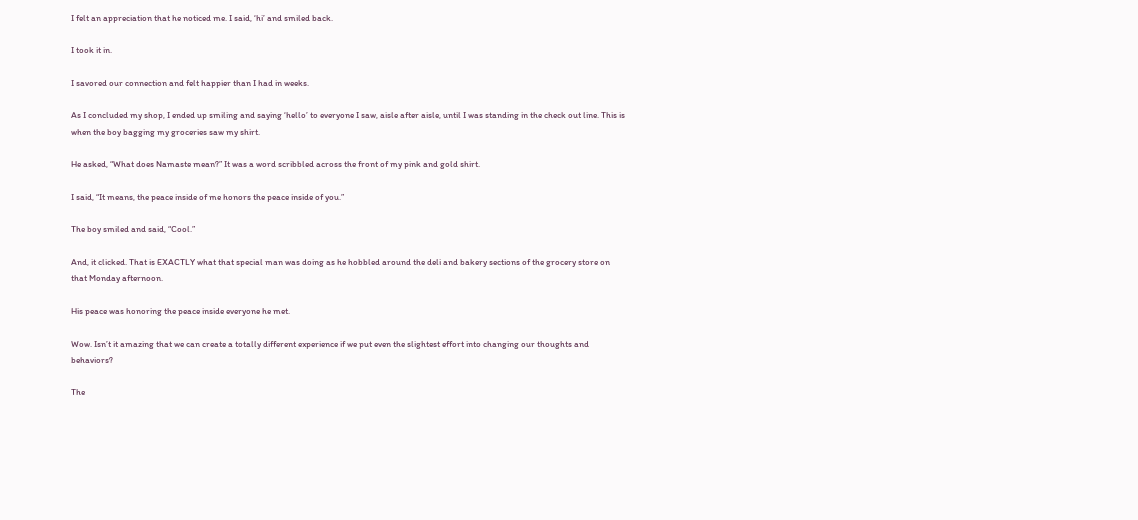I felt an appreciation that he noticed me. I said, ‘hi’ and smiled back.

I took it in.

I savored our connection and felt happier than I had in weeks.

As I concluded my shop, I ended up smiling and saying ‘hello’ to everyone I saw, aisle after aisle, until I was standing in the check out line. This is when the boy bagging my groceries saw my shirt.

He asked, “What does Namaste mean?” It was a word scribbled across the front of my pink and gold shirt.

I said, “It means, the peace inside of me honors the peace inside of you.”

The boy smiled and said, “Cool.”

And, it clicked. That is EXACTLY what that special man was doing as he hobbled around the deli and bakery sections of the grocery store on that Monday afternoon.

His peace was honoring the peace inside everyone he met.

Wow. Isn’t it amazing that we can create a totally different experience if we put even the slightest effort into changing our thoughts and behaviors?

The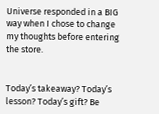Universe responded in a BIG way when I chose to change my thoughts before entering the store.


Today’s takeaway? Today’s lesson? Today’s gift? Be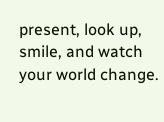present, look up, smile, and watch your world change.